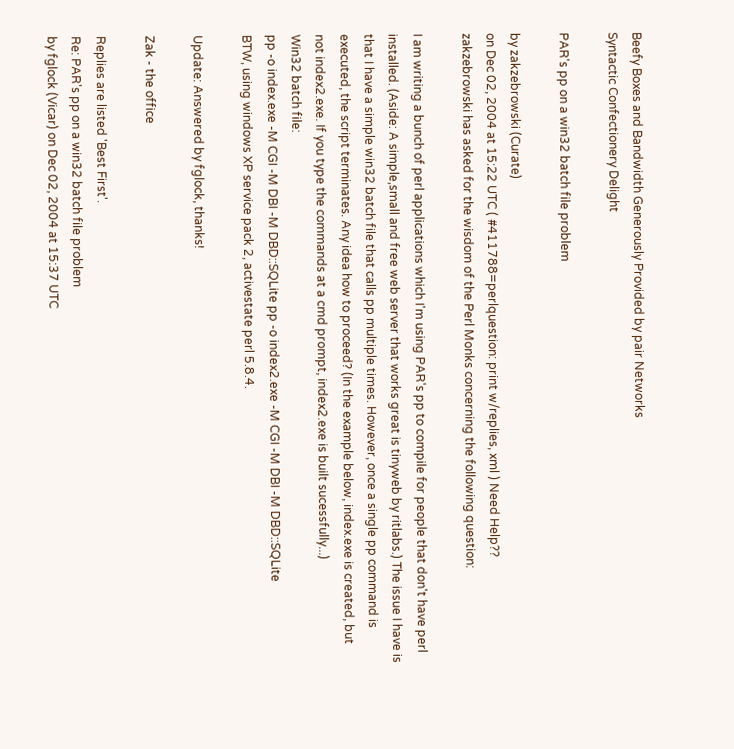Beefy Boxes and Bandwidth Generously Provided by pair Networks
Syntactic Confectionery Delight

PAR's pp on a win32 batch file problem

by zakzebrowski (Curate)
on Dec 02, 2004 at 15:22 UTC ( #411788=perlquestion: print w/replies, xml ) Need Help??
zakzebrowski has asked for the wisdom of the Perl Monks concerning the following question:

I am writing a bunch of perl applications which I'm using PAR's pp to compile for people that don't have perl installed. (Aside: A simple,small and free web server that works great is tinyweb by ritlabs.) The issue I have is that I have a simple win32 batch file that calls pp multiple times. However, once a single pp command is executed, the script terminates. Any idea how to proceed? (In the example below, index.exe is created, but not index2.exe. If you type the commands at a cmd prompt, index2.exe is built sucessfully...)
Win32 batch file:
pp -o index.exe -M CGI -M DBI -M DBD::SQLite pp -o index2.exe -M CGI -M DBI -M DBD::SQLite
BTW, using windows XP service pack 2, activestate perl 5.8.4.

Update: Answered by fglock, thanks!

Zak - the office

Replies are listed 'Best First'.
Re: PAR's pp on a win32 batch file problem
by fglock (Vicar) on Dec 02, 2004 at 15:37 UTC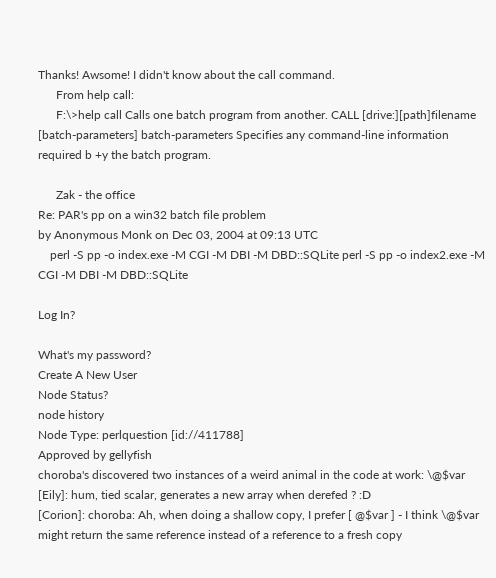Thanks! Awsome! I didn't know about the call command.
      From help call:
      F:\>help call Calls one batch program from another. CALL [drive:][path]filename [batch-parameters] batch-parameters Specifies any command-line information required b +y the batch program.

      Zak - the office
Re: PAR's pp on a win32 batch file problem
by Anonymous Monk on Dec 03, 2004 at 09:13 UTC
    perl -S pp -o index.exe -M CGI -M DBI -M DBD::SQLite perl -S pp -o index2.exe -M CGI -M DBI -M DBD::SQLite

Log In?

What's my password?
Create A New User
Node Status?
node history
Node Type: perlquestion [id://411788]
Approved by gellyfish
choroba's discovered two instances of a weird animal in the code at work: \@$var
[Eily]: hum, tied scalar, generates a new array when derefed ? :D
[Corion]: choroba: Ah, when doing a shallow copy, I prefer [ @$var ] - I think \@$var might return the same reference instead of a reference to a fresh copy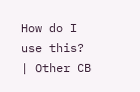How do I use this? | Other CB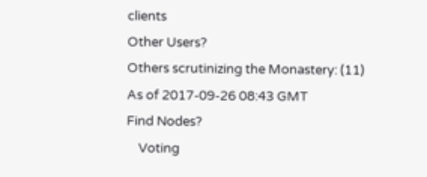clients
Other Users?
Others scrutinizing the Monastery: (11)
As of 2017-09-26 08:43 GMT
Find Nodes?
    Voting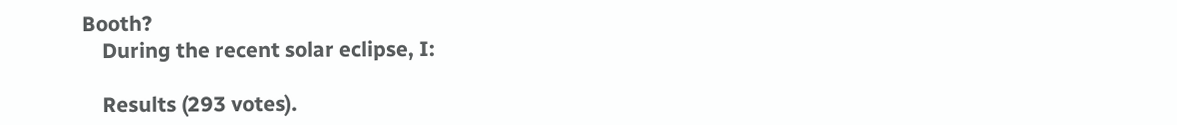Booth?
    During the recent solar eclipse, I:

    Results (293 votes).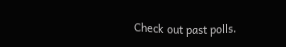Check out past polls.